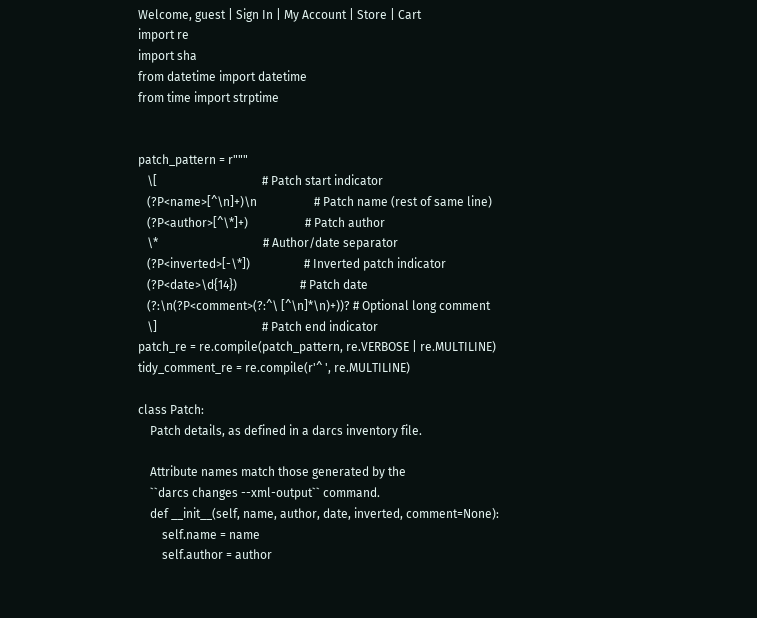Welcome, guest | Sign In | My Account | Store | Cart
import re
import sha
from datetime import datetime
from time import strptime


patch_pattern = r"""
   \[                                   # Patch start indicator
   (?P<name>[^\n]+)\n                   # Patch name (rest of same line)
   (?P<author>[^\*]+)                   # Patch author
   \*                                   # Author/date separator
   (?P<inverted>[-\*])                  # Inverted patch indicator
   (?P<date>\d{14})                     # Patch date
   (?:\n(?P<comment>(?:^\ [^\n]*\n)+))? # Optional long comment
   \]                                   # Patch end indicator
patch_re = re.compile(patch_pattern, re.VERBOSE | re.MULTILINE)
tidy_comment_re = re.compile(r'^ ', re.MULTILINE)

class Patch:
    Patch details, as defined in a darcs inventory file.

    Attribute names match those generated by the
    ``darcs changes --xml-output`` command.
    def __init__(self, name, author, date, inverted, comment=None):
        self.name = name
        self.author = author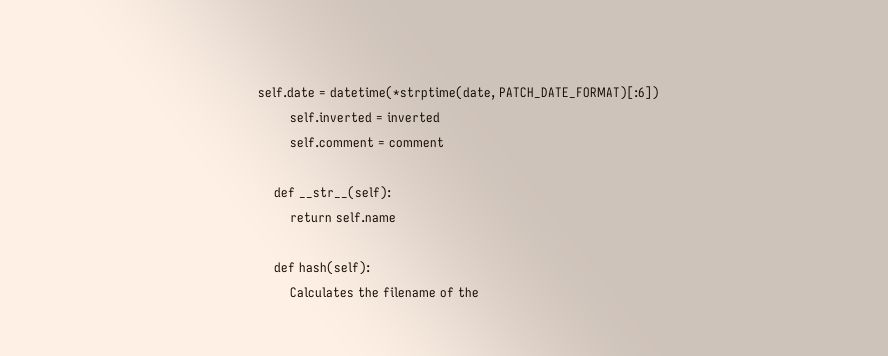self.date = datetime(*strptime(date, PATCH_DATE_FORMAT)[:6])
        self.inverted = inverted
        self.comment = comment

    def __str__(self):
        return self.name

    def hash(self):
        Calculates the filename of the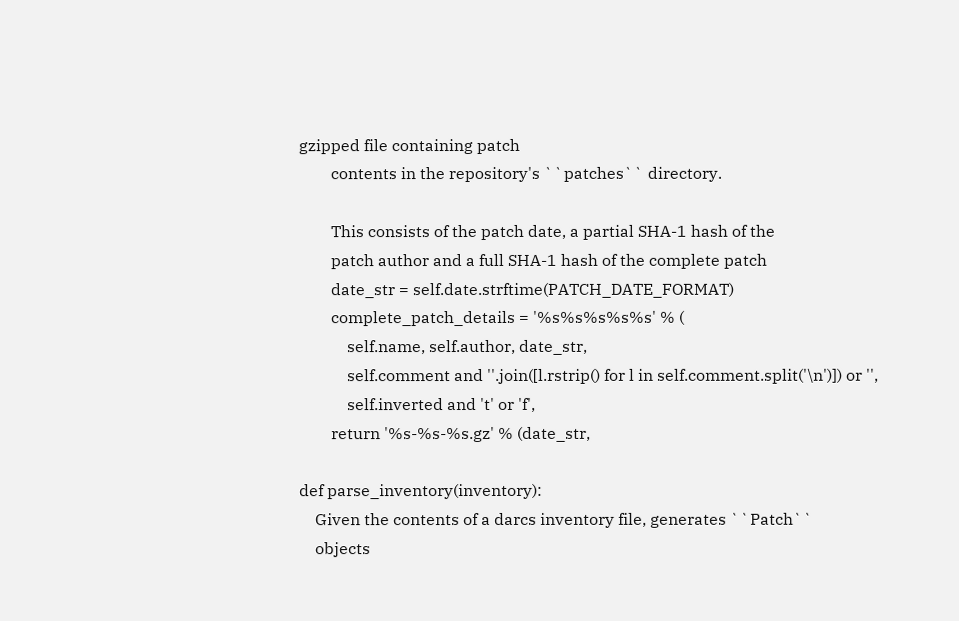gzipped file containing patch
        contents in the repository's ``patches`` directory.

        This consists of the patch date, a partial SHA-1 hash of the
        patch author and a full SHA-1 hash of the complete patch
        date_str = self.date.strftime(PATCH_DATE_FORMAT)
        complete_patch_details = '%s%s%s%s%s' % (
            self.name, self.author, date_str,
            self.comment and ''.join([l.rstrip() for l in self.comment.split('\n')]) or '',
            self.inverted and 't' or 'f',
        return '%s-%s-%s.gz' % (date_str,

def parse_inventory(inventory):
    Given the contents of a darcs inventory file, generates ``Patch``
    objects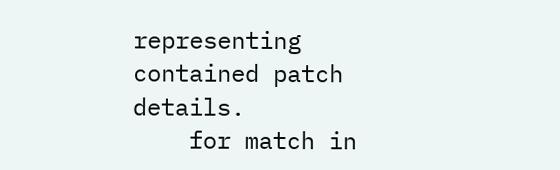representing contained patch details.
    for match in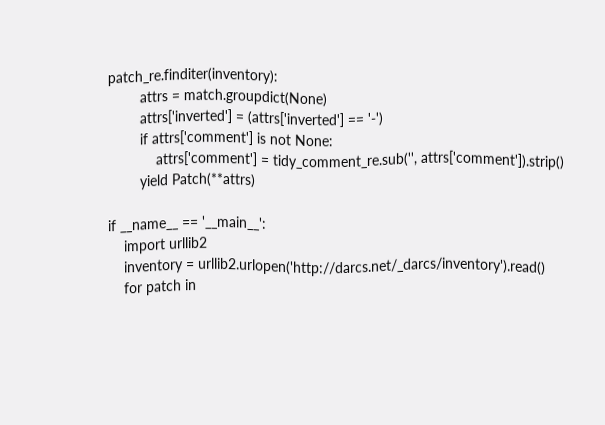patch_re.finditer(inventory):
        attrs = match.groupdict(None)
        attrs['inverted'] = (attrs['inverted'] == '-')
        if attrs['comment'] is not None:
            attrs['comment'] = tidy_comment_re.sub('', attrs['comment']).strip()
        yield Patch(**attrs)

if __name__ == '__main__':
    import urllib2
    inventory = urllib2.urlopen('http://darcs.net/_darcs/inventory').read()
    for patch in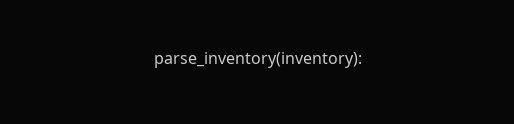parse_inventory(inventory):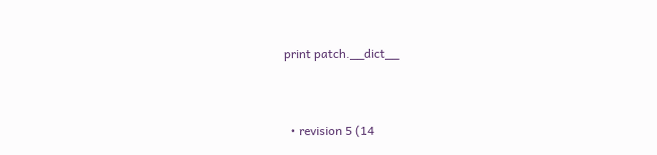print patch.__dict__


  • revision 5 (14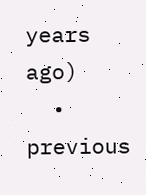years ago)
  • previous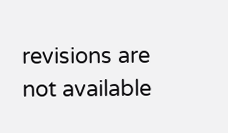revisions are not available